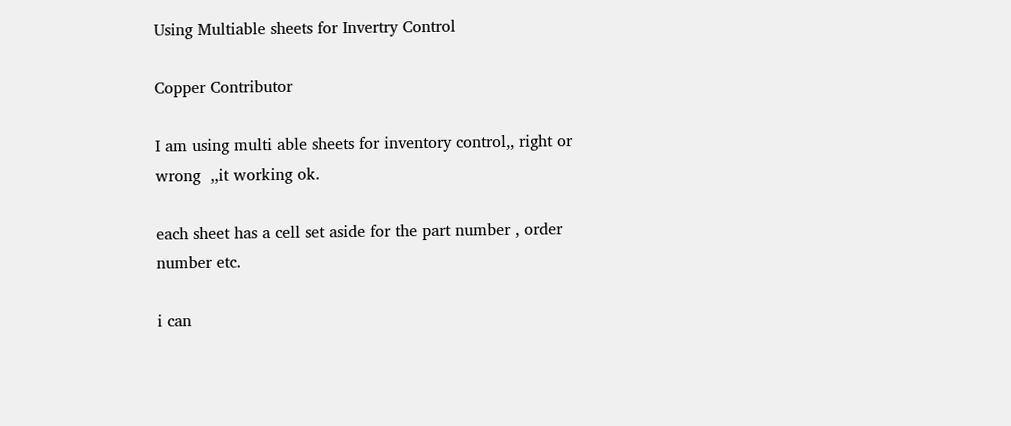Using Multiable sheets for Invertry Control

Copper Contributor

I am using multi able sheets for inventory control,, right or wrong  ,,it working ok.

each sheet has a cell set aside for the part number , order number etc.

i can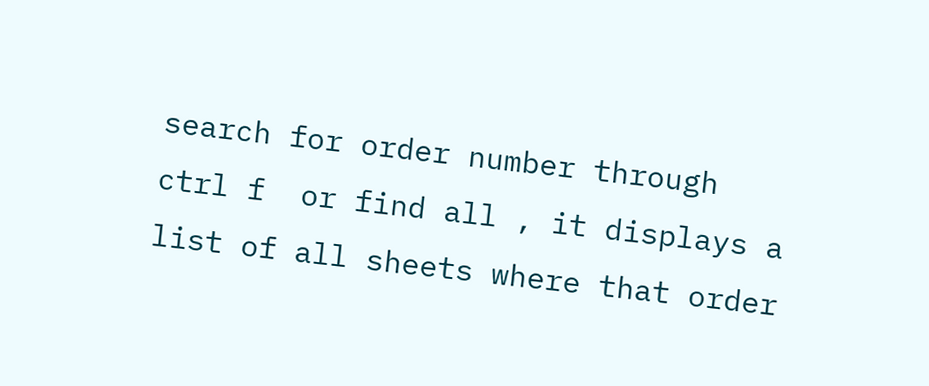search for order number through ctrl f  or find all , it displays a list of all sheets where that order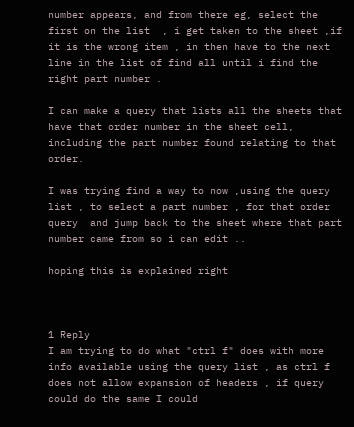number appears, and from there eg, select the first on the list  , i get taken to the sheet ,if it is the wrong item , in then have to the next line in the list of find all until i find the right part number .

I can make a query that lists all the sheets that have that order number in the sheet cell, including the part number found relating to that order.

I was trying find a way to now ,using the query list , to select a part number , for that order query  and jump back to the sheet where that part number came from so i can edit ..

hoping this is explained right



1 Reply
I am trying to do what "ctrl f" does with more info available using the query list , as ctrl f does not allow expansion of headers , if query could do the same I could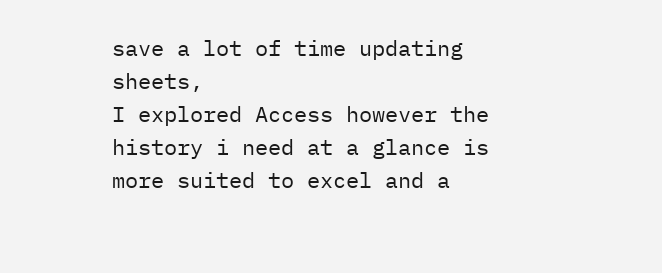save a lot of time updating sheets,
I explored Access however the history i need at a glance is more suited to excel and a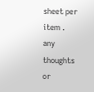sheet per item .
any thoughts or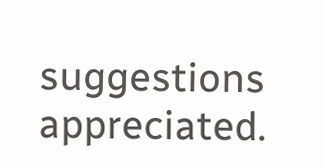suggestions appreciated.